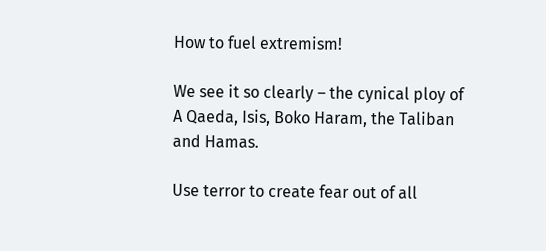How to fuel extremism!

We see it so clearly – the cynical ploy of A Qaeda, Isis, Boko Haram, the Taliban and Hamas.

Use terror to create fear out of all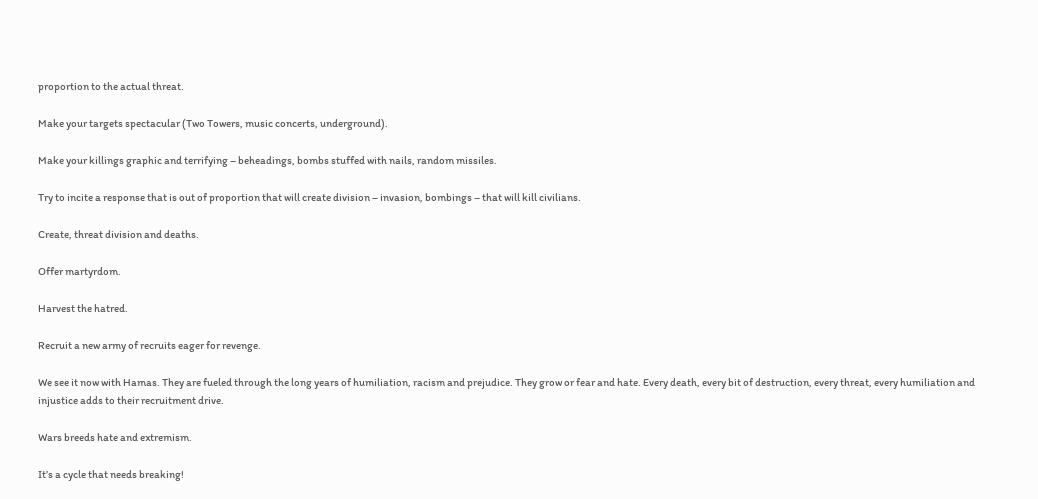proportion to the actual threat.

Make your targets spectacular (Two Towers, music concerts, underground).

Make your killings graphic and terrifying – beheadings, bombs stuffed with nails, random missiles.

Try to incite a response that is out of proportion that will create division – invasion, bombings – that will kill civilians.

Create, threat division and deaths.

Offer martyrdom.

Harvest the hatred.

Recruit a new army of recruits eager for revenge.

We see it now with Hamas. They are fueled through the long years of humiliation, racism and prejudice. They grow or fear and hate. Every death, every bit of destruction, every threat, every humiliation and injustice adds to their recruitment drive.

Wars breeds hate and extremism.

It’s a cycle that needs breaking!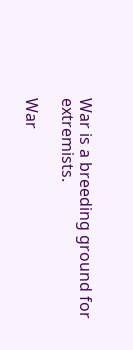War is a breeding ground for extremists.

War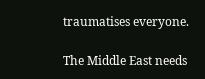traumatises everyone.

The Middle East needs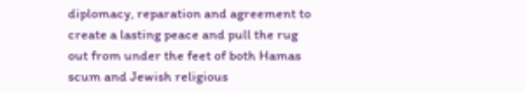diplomacy, reparation and agreement to create a lasting peace and pull the rug out from under the feet of both Hamas scum and Jewish religious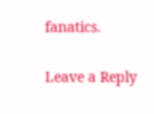fanatics.

Leave a Reply